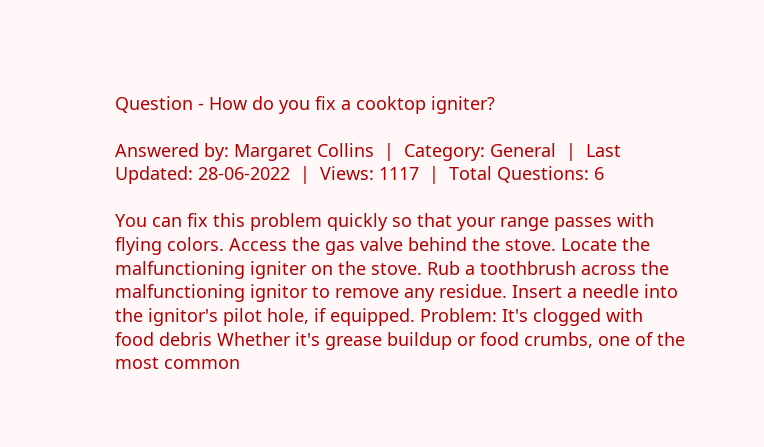Question - How do you fix a cooktop igniter?

Answered by: Margaret Collins  |  Category: General  |  Last Updated: 28-06-2022  |  Views: 1117  |  Total Questions: 6

You can fix this problem quickly so that your range passes with flying colors. Access the gas valve behind the stove. Locate the malfunctioning igniter on the stove. Rub a toothbrush across the malfunctioning ignitor to remove any residue. Insert a needle into the ignitor's pilot hole, if equipped. Problem: It's clogged with food debris Whether it's grease buildup or food crumbs, one of the most common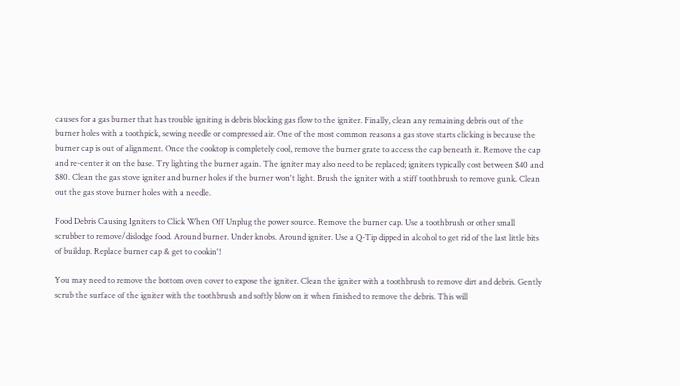causes for a gas burner that has trouble igniting is debris blocking gas flow to the igniter. Finally, clean any remaining debris out of the burner holes with a toothpick, sewing needle or compressed air. One of the most common reasons a gas stove starts clicking is because the burner cap is out of alignment. Once the cooktop is completely cool, remove the burner grate to access the cap beneath it. Remove the cap and re-center it on the base. Try lighting the burner again. The igniter may also need to be replaced; igniters typically cost between $40 and $80. Clean the gas stove igniter and burner holes if the burner won't light. Brush the igniter with a stiff toothbrush to remove gunk. Clean out the gas stove burner holes with a needle.

Food Debris Causing Igniters to Click When Off Unplug the power source. Remove the burner cap. Use a toothbrush or other small scrubber to remove/dislodge food. Around burner. Under knobs. Around igniter. Use a Q-Tip dipped in alcohol to get rid of the last little bits of buildup. Replace burner cap & get to cookin'!

You may need to remove the bottom oven cover to expose the igniter. Clean the igniter with a toothbrush to remove dirt and debris. Gently scrub the surface of the igniter with the toothbrush and softly blow on it when finished to remove the debris. This will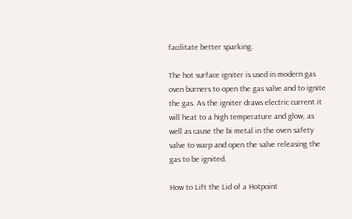facilitate better sparking.

The hot surface igniter is used in modern gas oven burners to open the gas valve and to ignite the gas. As the igniter draws electric current it will heat to a high temperature and glow, as well as cause the bi metal in the oven safety valve to warp and open the valve releasing the gas to be ignited.

How to Lift the Lid of a Hotpoint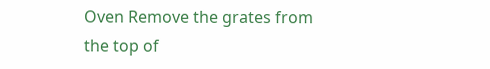Oven Remove the grates from the top of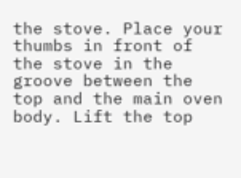the stove. Place your thumbs in front of the stove in the groove between the top and the main oven body. Lift the top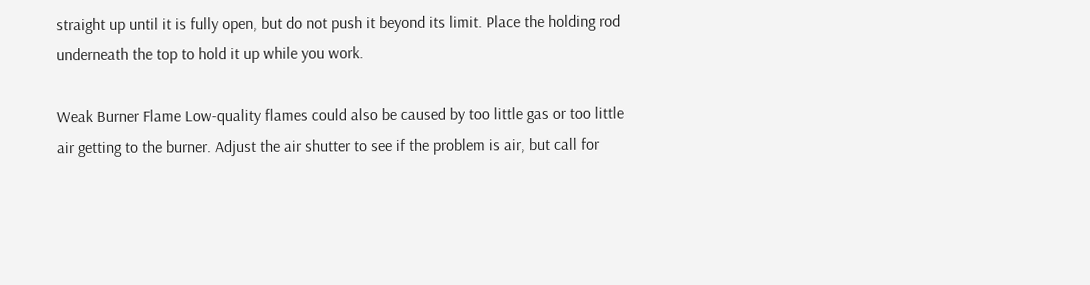straight up until it is fully open, but do not push it beyond its limit. Place the holding rod underneath the top to hold it up while you work.

Weak Burner Flame Low-quality flames could also be caused by too little gas or too little air getting to the burner. Adjust the air shutter to see if the problem is air, but call for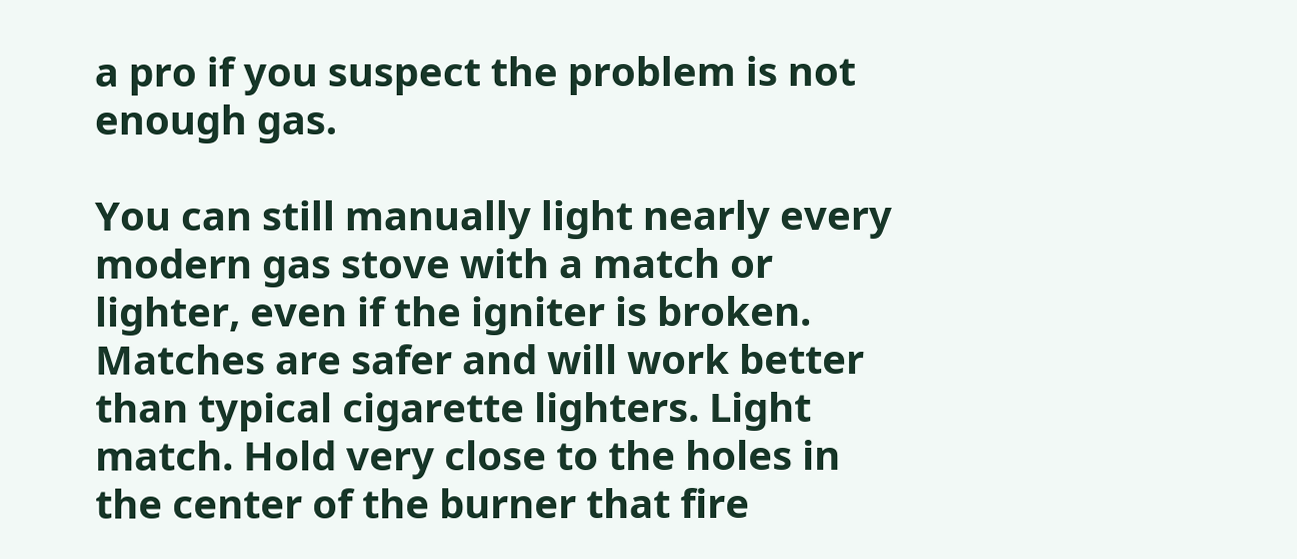a pro if you suspect the problem is not enough gas.

You can still manually light nearly every modern gas stove with a match or lighter, even if the igniter is broken. Matches are safer and will work better than typical cigarette lighters. Light match. Hold very close to the holes in the center of the burner that fire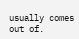usually comes out of.